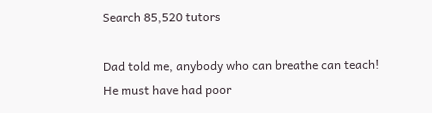Search 85,520 tutors

Dad told me, anybody who can breathe can teach! He must have had poor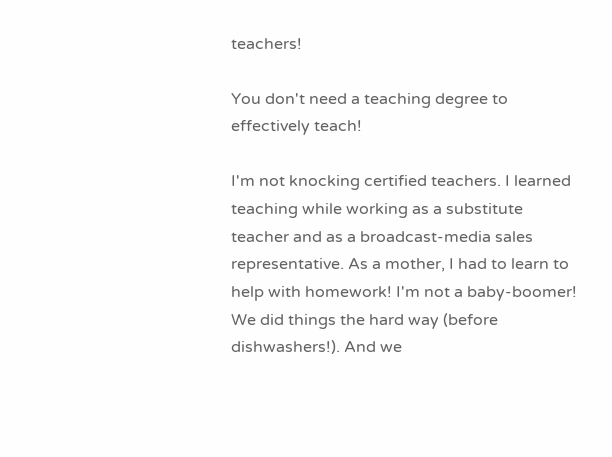teachers!

You don't need a teaching degree to effectively teach!

I'm not knocking certified teachers. I learned teaching while working as a substitute teacher and as a broadcast-media sales representative. As a mother, I had to learn to help with homework! I'm not a baby-boomer! We did things the hard way (before dishwashers!). And we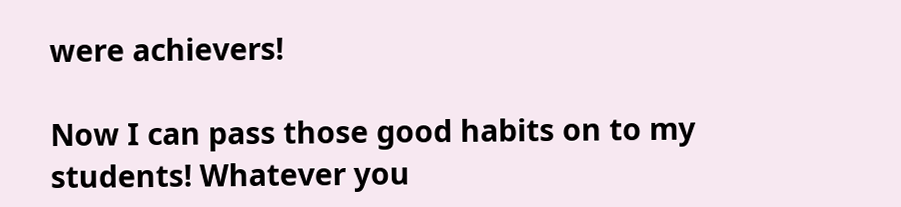were achievers!

Now I can pass those good habits on to my students! Whatever you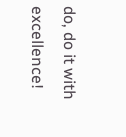do, do it with excellence!